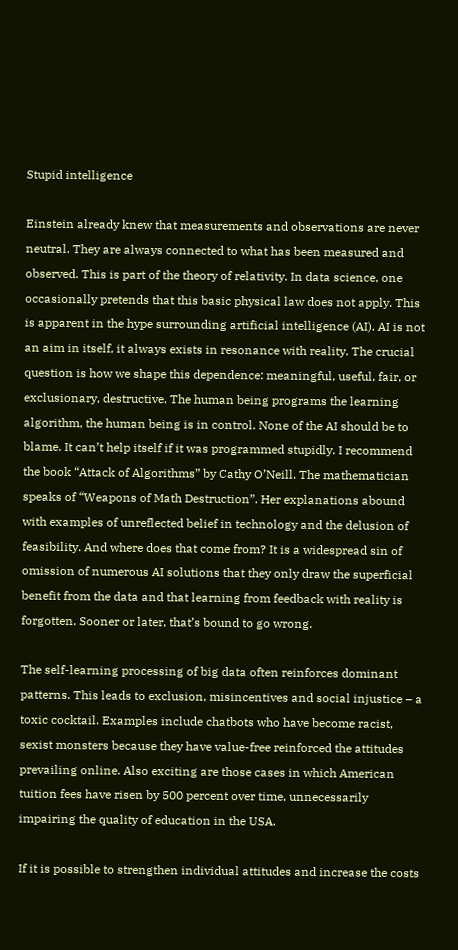Stupid intelligence

Einstein already knew that measurements and observations are never neutral. They are always connected to what has been measured and observed. This is part of the theory of relativity. In data science, one occasionally pretends that this basic physical law does not apply. This is apparent in the hype surrounding artificial intelligence (AI). AI is not an aim in itself, it always exists in resonance with reality. The crucial question is how we shape this dependence: meaningful, useful, fair, or exclusionary, destructive. The human being programs the learning algorithm, the human being is in control. None of the AI should be to blame. It can’t help itself if it was programmed stupidly. I recommend the book “Attack of Algorithms” by Cathy O’Neill. The mathematician speaks of “Weapons of Math Destruction”. Her explanations abound with examples of unreflected belief in technology and the delusion of feasibility. And where does that come from? It is a widespread sin of omission of numerous AI solutions that they only draw the superficial benefit from the data and that learning from feedback with reality is forgotten. Sooner or later, that’s bound to go wrong.

The self-learning processing of big data often reinforces dominant patterns. This leads to exclusion, misincentives and social injustice – a toxic cocktail. Examples include chatbots who have become racist, sexist monsters because they have value-free reinforced the attitudes prevailing online. Also exciting are those cases in which American tuition fees have risen by 500 percent over time, unnecessarily impairing the quality of education in the USA.

If it is possible to strengthen individual attitudes and increase the costs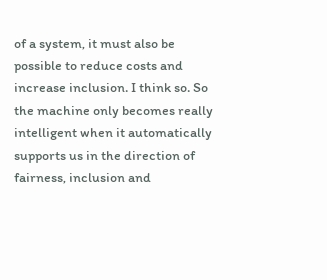of a system, it must also be possible to reduce costs and increase inclusion. I think so. So the machine only becomes really intelligent when it automatically supports us in the direction of fairness, inclusion and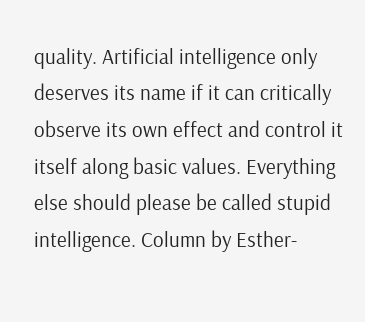quality. Artificial intelligence only deserves its name if it can critically observe its own effect and control it itself along basic values. Everything else should please be called stupid intelligence. Column by Esther-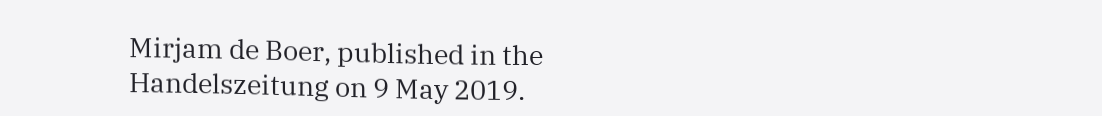Mirjam de Boer, published in the Handelszeitung on 9 May 2019.